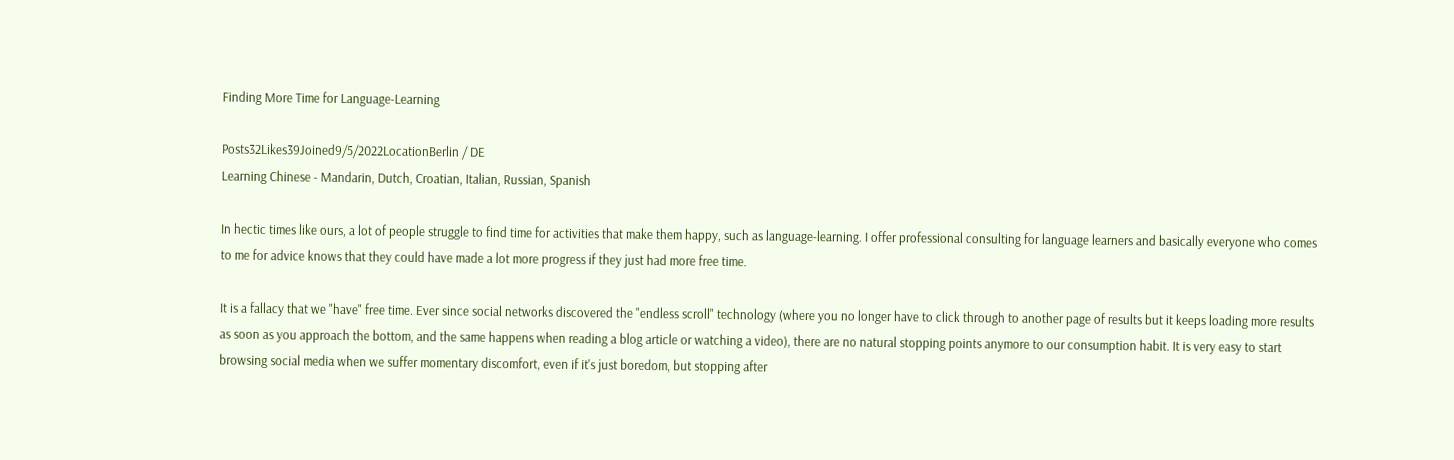Finding More Time for Language-Learning

Posts32Likes39Joined9/5/2022LocationBerlin / DE
Learning Chinese - Mandarin, Dutch, Croatian, Italian, Russian, Spanish

In hectic times like ours, a lot of people struggle to find time for activities that make them happy, such as language-learning. I offer professional consulting for language learners and basically everyone who comes to me for advice knows that they could have made a lot more progress if they just had more free time.

It is a fallacy that we "have" free time. Ever since social networks discovered the "endless scroll" technology (where you no longer have to click through to another page of results but it keeps loading more results as soon as you approach the bottom, and the same happens when reading a blog article or watching a video), there are no natural stopping points anymore to our consumption habit. It is very easy to start browsing social media when we suffer momentary discomfort, even if it's just boredom, but stopping after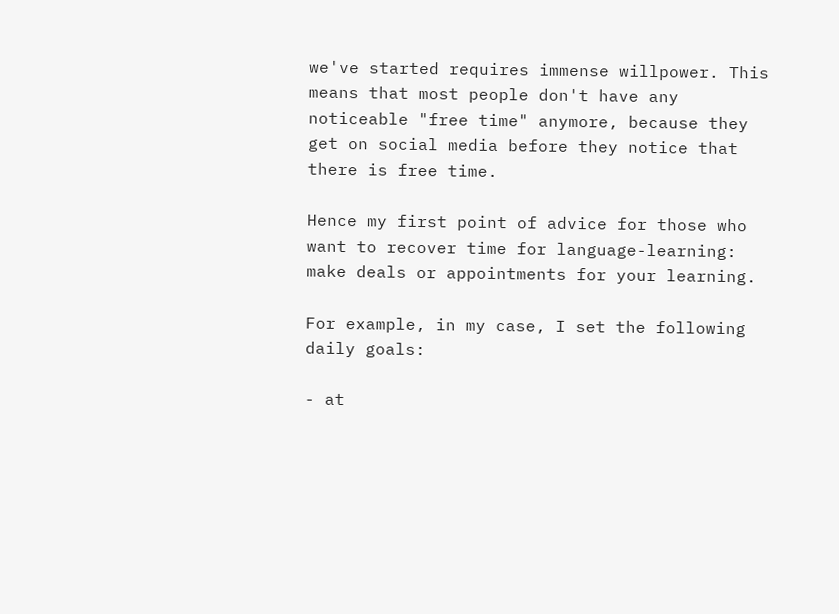we've started requires immense willpower. This means that most people don't have any noticeable "free time" anymore, because they get on social media before they notice that there is free time.

Hence my first point of advice for those who want to recover time for language-learning: make deals or appointments for your learning.

For example, in my case, I set the following daily goals:

- at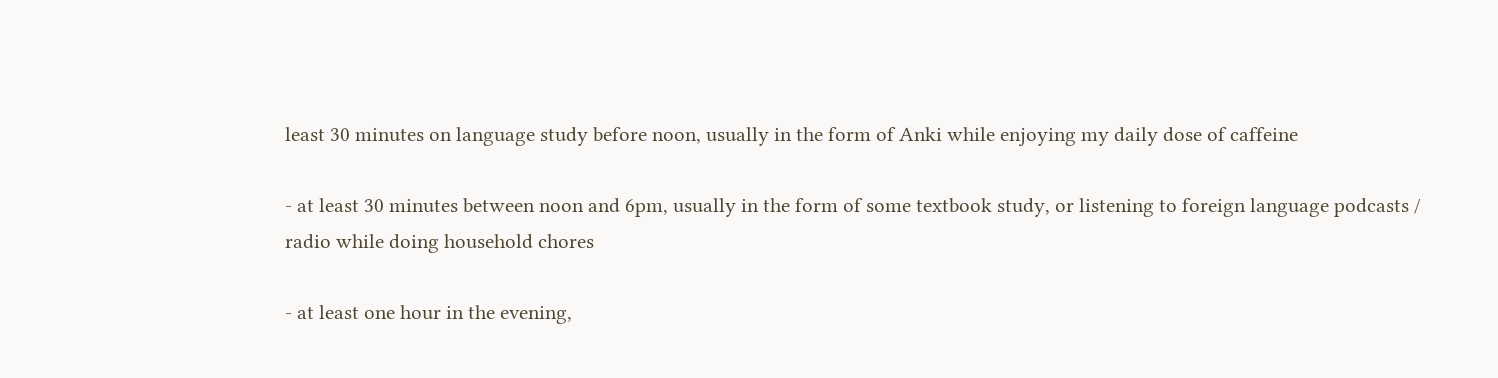least 30 minutes on language study before noon, usually in the form of Anki while enjoying my daily dose of caffeine

- at least 30 minutes between noon and 6pm, usually in the form of some textbook study, or listening to foreign language podcasts / radio while doing household chores

- at least one hour in the evening,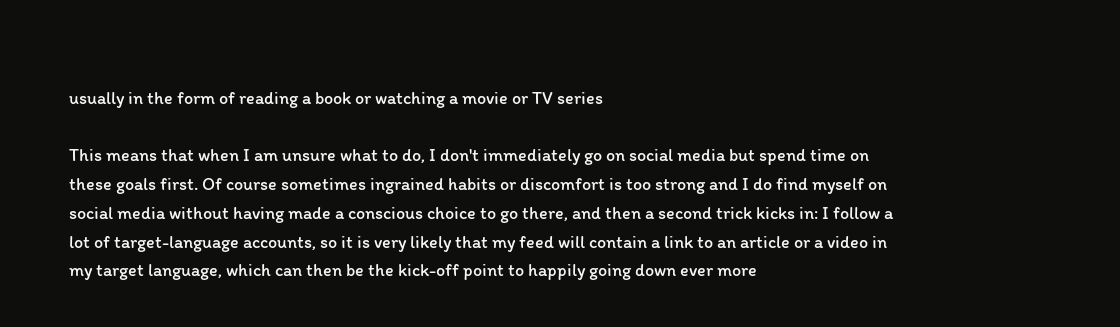usually in the form of reading a book or watching a movie or TV series

This means that when I am unsure what to do, I don't immediately go on social media but spend time on these goals first. Of course sometimes ingrained habits or discomfort is too strong and I do find myself on social media without having made a conscious choice to go there, and then a second trick kicks in: I follow a lot of target-language accounts, so it is very likely that my feed will contain a link to an article or a video in my target language, which can then be the kick-off point to happily going down ever more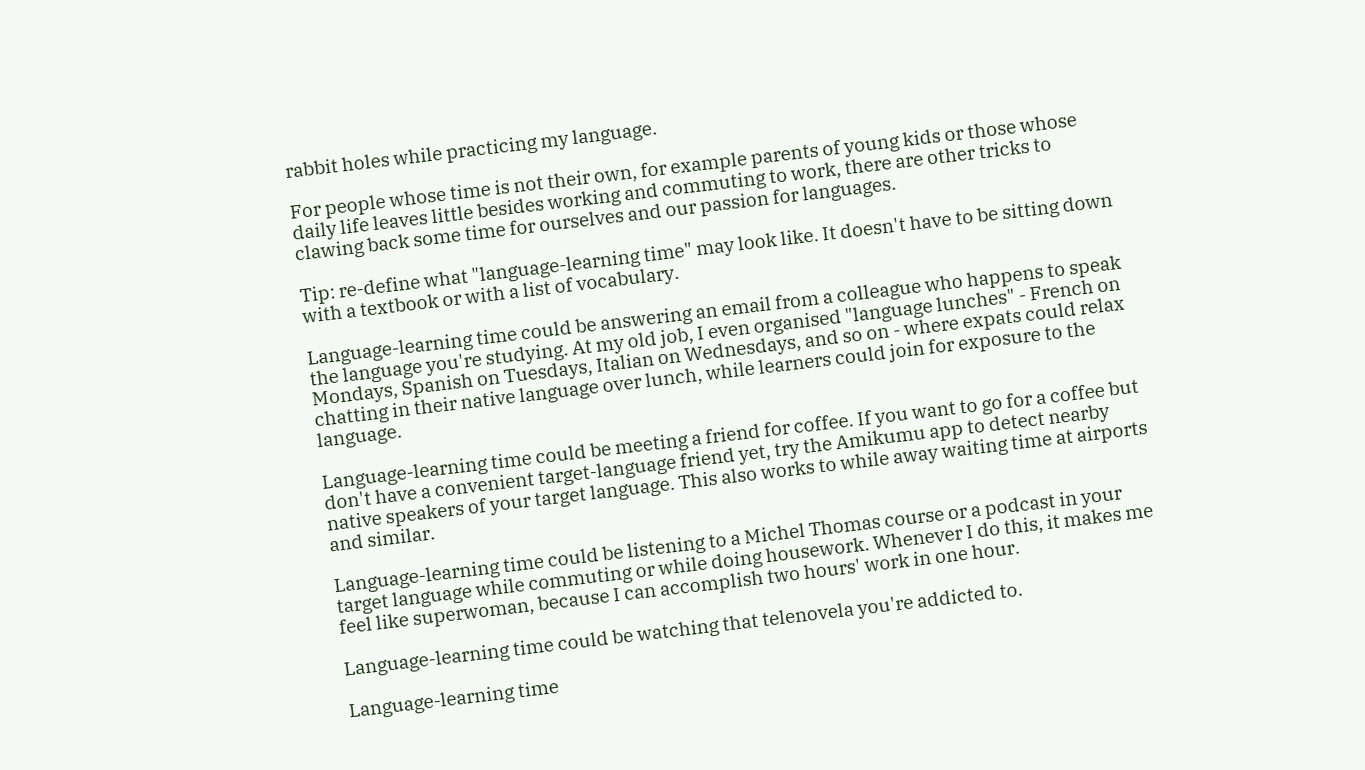rabbit holes while practicing my language.

For people whose time is not their own, for example parents of young kids or those whose daily life leaves little besides working and commuting to work, there are other tricks to clawing back some time for ourselves and our passion for languages.

Tip: re-define what "language-learning time" may look like. It doesn't have to be sitting down with a textbook or with a list of vocabulary.

Language-learning time could be answering an email from a colleague who happens to speak the language you're studying. At my old job, I even organised "language lunches" - French on Mondays, Spanish on Tuesdays, Italian on Wednesdays, and so on - where expats could relax chatting in their native language over lunch, while learners could join for exposure to the language.

Language-learning time could be meeting a friend for coffee. If you want to go for a coffee but don't have a convenient target-language friend yet, try the Amikumu app to detect nearby native speakers of your target language. This also works to while away waiting time at airports and similar.

Language-learning time could be listening to a Michel Thomas course or a podcast in your target language while commuting or while doing housework. Whenever I do this, it makes me feel like superwoman, because I can accomplish two hours' work in one hour.

Language-learning time could be watching that telenovela you're addicted to.

Language-learning time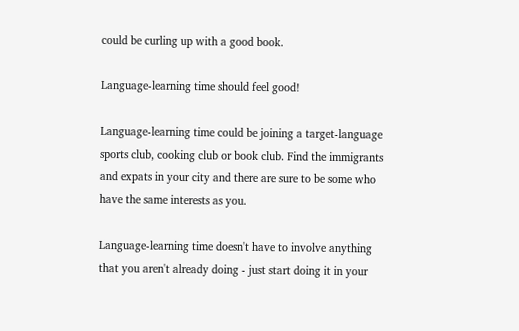could be curling up with a good book.

Language-learning time should feel good!

Language-learning time could be joining a target-language sports club, cooking club or book club. Find the immigrants and expats in your city and there are sure to be some who have the same interests as you.

Language-learning time doesn't have to involve anything that you aren't already doing - just start doing it in your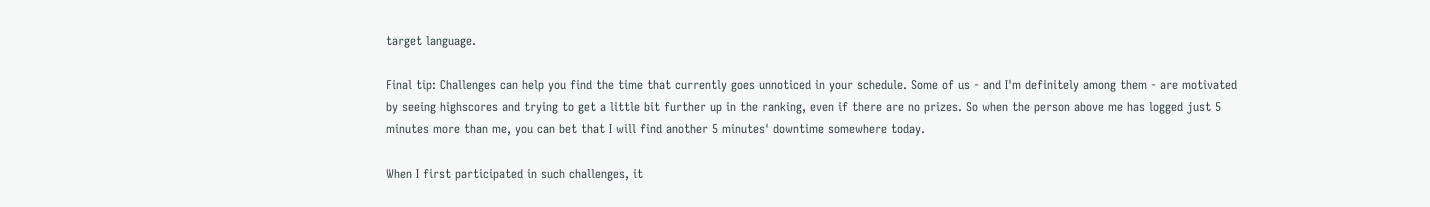target language.

Final tip: Challenges can help you find the time that currently goes unnoticed in your schedule. Some of us - and I'm definitely among them - are motivated by seeing highscores and trying to get a little bit further up in the ranking, even if there are no prizes. So when the person above me has logged just 5 minutes more than me, you can bet that I will find another 5 minutes' downtime somewhere today.

When I first participated in such challenges, it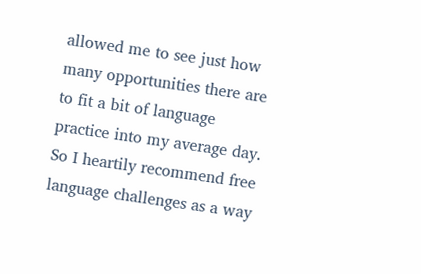allowed me to see just how many opportunities there are to fit a bit of language practice into my average day. So I heartily recommend free language challenges as a way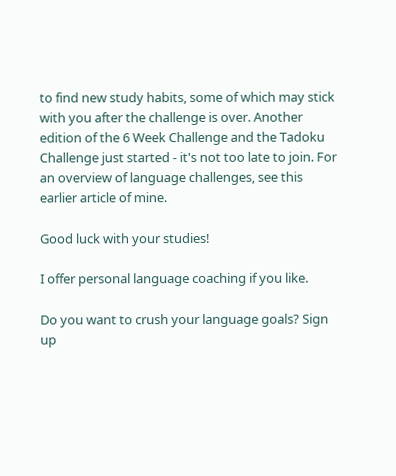to find new study habits, some of which may stick with you after the challenge is over. Another edition of the 6 Week Challenge and the Tadoku Challenge just started - it's not too late to join. For an overview of language challenges, see this earlier article of mine.

Good luck with your studies!

I offer personal language coaching if you like.

Do you want to crush your language goals? Sign up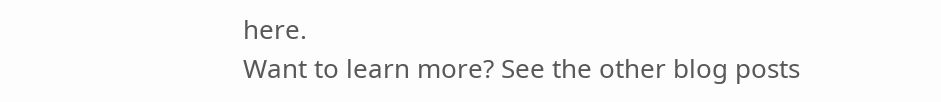here.
Want to learn more? See the other blog posts